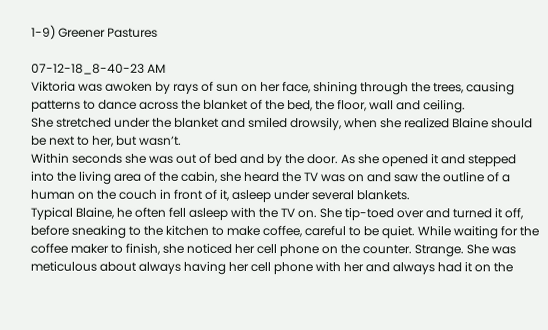1-9) Greener Pastures

07-12-18_8-40-23 AM
Viktoria was awoken by rays of sun on her face, shining through the trees, causing patterns to dance across the blanket of the bed, the floor, wall and ceiling.
She stretched under the blanket and smiled drowsily, when she realized Blaine should be next to her, but wasn’t.
Within seconds she was out of bed and by the door. As she opened it and stepped into the living area of the cabin, she heard the TV was on and saw the outline of a human on the couch in front of it, asleep under several blankets.
Typical Blaine, he often fell asleep with the TV on. She tip-toed over and turned it off, before sneaking to the kitchen to make coffee, careful to be quiet. While waiting for the coffee maker to finish, she noticed her cell phone on the counter. Strange. She was meticulous about always having her cell phone with her and always had it on the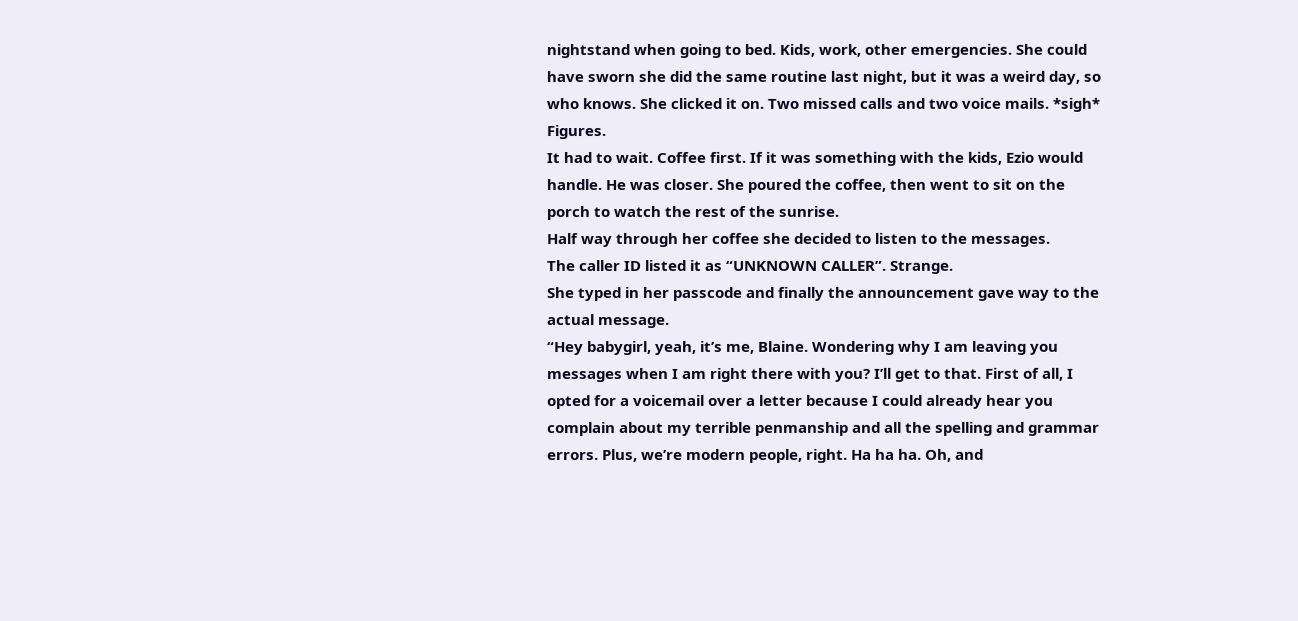nightstand when going to bed. Kids, work, other emergencies. She could have sworn she did the same routine last night, but it was a weird day, so who knows. She clicked it on. Two missed calls and two voice mails. *sigh* Figures.
It had to wait. Coffee first. If it was something with the kids, Ezio would handle. He was closer. She poured the coffee, then went to sit on the porch to watch the rest of the sunrise.
Half way through her coffee she decided to listen to the messages.
The caller ID listed it as “UNKNOWN CALLER”. Strange.
She typed in her passcode and finally the announcement gave way to the actual message.
“Hey babygirl, yeah, it’s me, Blaine. Wondering why I am leaving you messages when I am right there with you? I’ll get to that. First of all, I opted for a voicemail over a letter because I could already hear you complain about my terrible penmanship and all the spelling and grammar errors. Plus, we’re modern people, right. Ha ha ha. Oh, and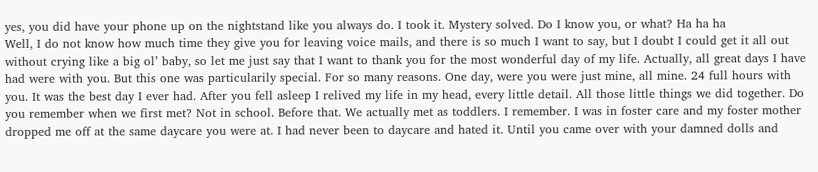yes, you did have your phone up on the nightstand like you always do. I took it. Mystery solved. Do I know you, or what? Ha ha ha
Well, I do not know how much time they give you for leaving voice mails, and there is so much I want to say, but I doubt I could get it all out without crying like a big ol’ baby, so let me just say that I want to thank you for the most wonderful day of my life. Actually, all great days I have had were with you. But this one was particularily special. For so many reasons. One day, were you were just mine, all mine. 24 full hours with you. It was the best day I ever had. After you fell asleep I relived my life in my head, every little detail. All those little things we did together. Do you remember when we first met? Not in school. Before that. We actually met as toddlers. I remember. I was in foster care and my foster mother dropped me off at the same daycare you were at. I had never been to daycare and hated it. Until you came over with your damned dolls and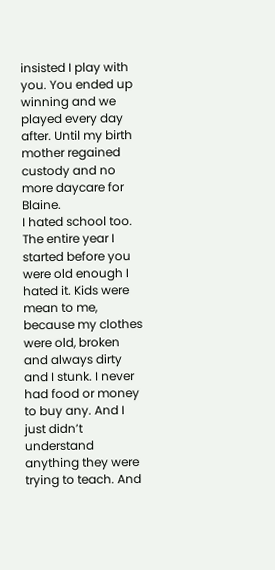insisted I play with you. You ended up winning and we played every day after. Until my birth mother regained custody and no more daycare for Blaine.
I hated school too. The entire year I started before you were old enough I hated it. Kids were mean to me, because my clothes were old, broken and always dirty and I stunk. I never had food or money to buy any. And I just didn’t understand anything they were trying to teach. And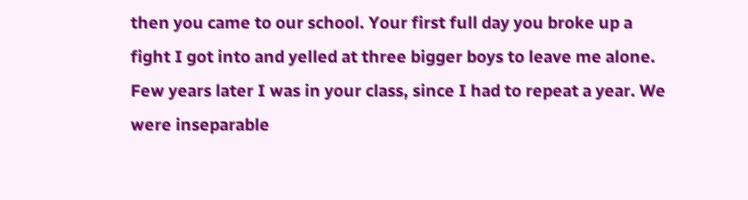then you came to our school. Your first full day you broke up a fight I got into and yelled at three bigger boys to leave me alone. Few years later I was in your class, since I had to repeat a year. We were inseparable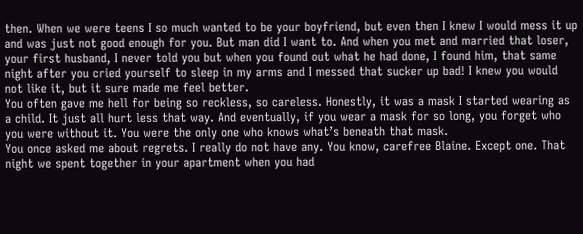then. When we were teens I so much wanted to be your boyfriend, but even then I knew I would mess it up and was just not good enough for you. But man did I want to. And when you met and married that loser, your first husband, I never told you but when you found out what he had done, I found him, that same night after you cried yourself to sleep in my arms and I messed that sucker up bad! I knew you would not like it, but it sure made me feel better.
You often gave me hell for being so reckless, so careless. Honestly, it was a mask I started wearing as a child. It just all hurt less that way. And eventually, if you wear a mask for so long, you forget who you were without it. You were the only one who knows what’s beneath that mask.
You once asked me about regrets. I really do not have any. You know, carefree Blaine. Except one. That night we spent together in your apartment when you had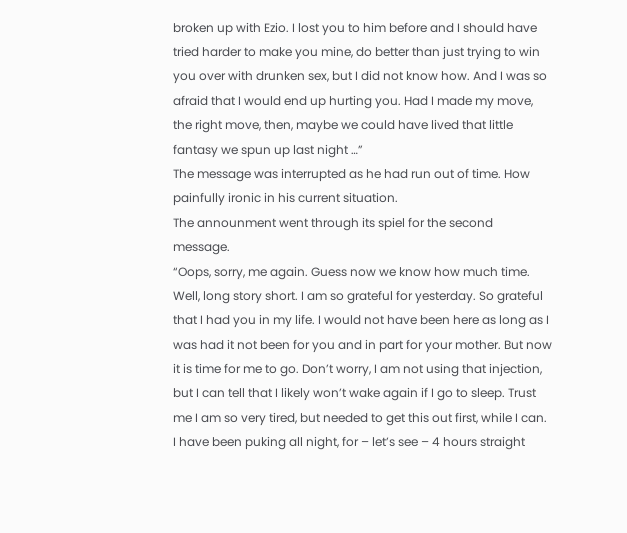broken up with Ezio. I lost you to him before and I should have tried harder to make you mine, do better than just trying to win you over with drunken sex, but I did not know how. And I was so afraid that I would end up hurting you. Had I made my move, the right move, then, maybe we could have lived that little fantasy we spun up last night …”
The message was interrupted as he had run out of time. How painfully ironic in his current situation.
The announment went through its spiel for the second message.
“Oops, sorry, me again. Guess now we know how much time. Well, long story short. I am so grateful for yesterday. So grateful that I had you in my life. I would not have been here as long as I was had it not been for you and in part for your mother. But now it is time for me to go. Don’t worry, I am not using that injection, but I can tell that I likely won’t wake again if I go to sleep. Trust me I am so very tired, but needed to get this out first, while I can. I have been puking all night, for – let’s see – 4 hours straight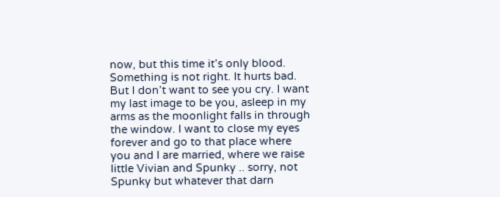now, but this time it’s only blood. Something is not right. It hurts bad. But I don’t want to see you cry. I want my last image to be you, asleep in my arms as the moonlight falls in through the window. I want to close my eyes forever and go to that place where you and I are married, where we raise little Vivian and Spunky .. sorry, not Spunky but whatever that darn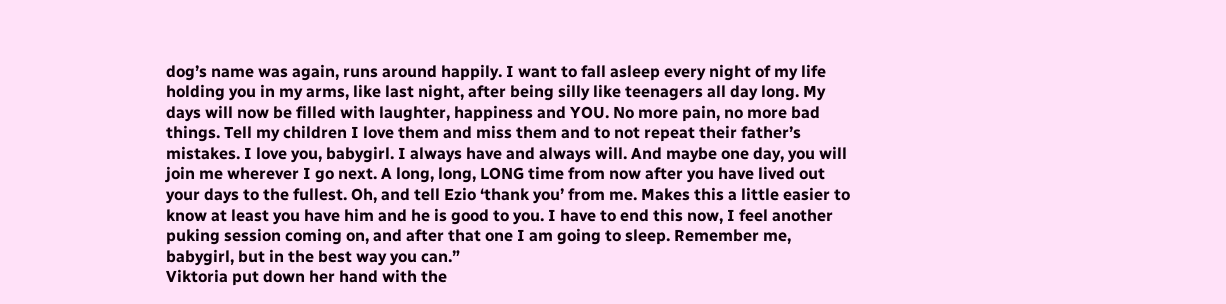dog’s name was again, runs around happily. I want to fall asleep every night of my life holding you in my arms, like last night, after being silly like teenagers all day long. My days will now be filled with laughter, happiness and YOU. No more pain, no more bad things. Tell my children I love them and miss them and to not repeat their father’s mistakes. I love you, babygirl. I always have and always will. And maybe one day, you will join me wherever I go next. A long, long, LONG time from now after you have lived out your days to the fullest. Oh, and tell Ezio ‘thank you’ from me. Makes this a little easier to know at least you have him and he is good to you. I have to end this now, I feel another puking session coming on, and after that one I am going to sleep. Remember me, babygirl, but in the best way you can.”
Viktoria put down her hand with the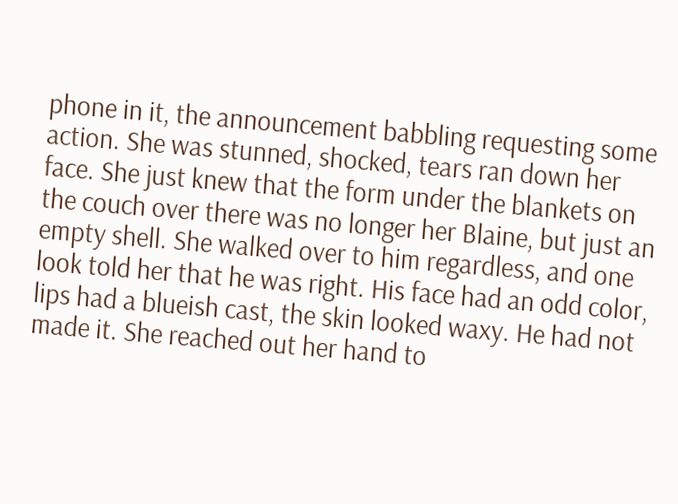phone in it, the announcement babbling requesting some action. She was stunned, shocked, tears ran down her face. She just knew that the form under the blankets on the couch over there was no longer her Blaine, but just an empty shell. She walked over to him regardless, and one look told her that he was right. His face had an odd color, lips had a blueish cast, the skin looked waxy. He had not made it. She reached out her hand to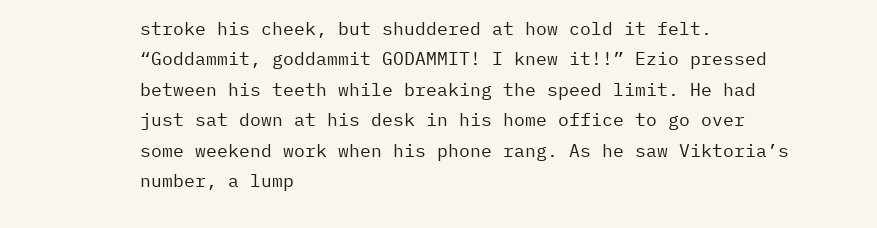stroke his cheek, but shuddered at how cold it felt.
“Goddammit, goddammit GODAMMIT! I knew it!!” Ezio pressed between his teeth while breaking the speed limit. He had just sat down at his desk in his home office to go over some weekend work when his phone rang. As he saw Viktoria’s number, a lump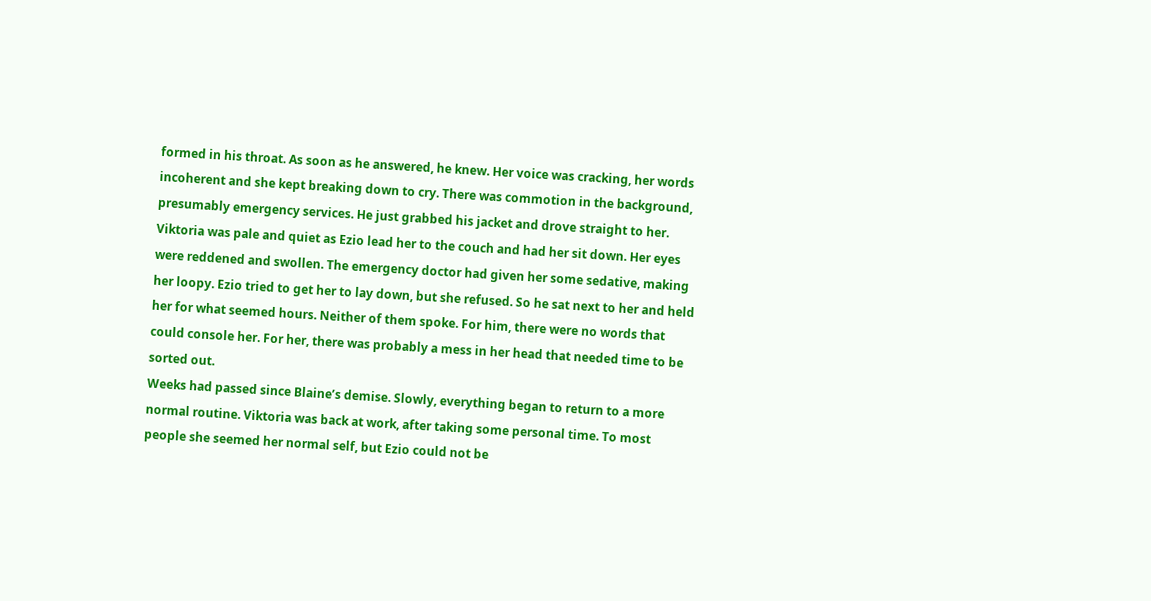formed in his throat. As soon as he answered, he knew. Her voice was cracking, her words incoherent and she kept breaking down to cry. There was commotion in the background, presumably emergency services. He just grabbed his jacket and drove straight to her.
Viktoria was pale and quiet as Ezio lead her to the couch and had her sit down. Her eyes were reddened and swollen. The emergency doctor had given her some sedative, making her loopy. Ezio tried to get her to lay down, but she refused. So he sat next to her and held her for what seemed hours. Neither of them spoke. For him, there were no words that could console her. For her, there was probably a mess in her head that needed time to be sorted out.
Weeks had passed since Blaine’s demise. Slowly, everything began to return to a more normal routine. Viktoria was back at work, after taking some personal time. To most people she seemed her normal self, but Ezio could not be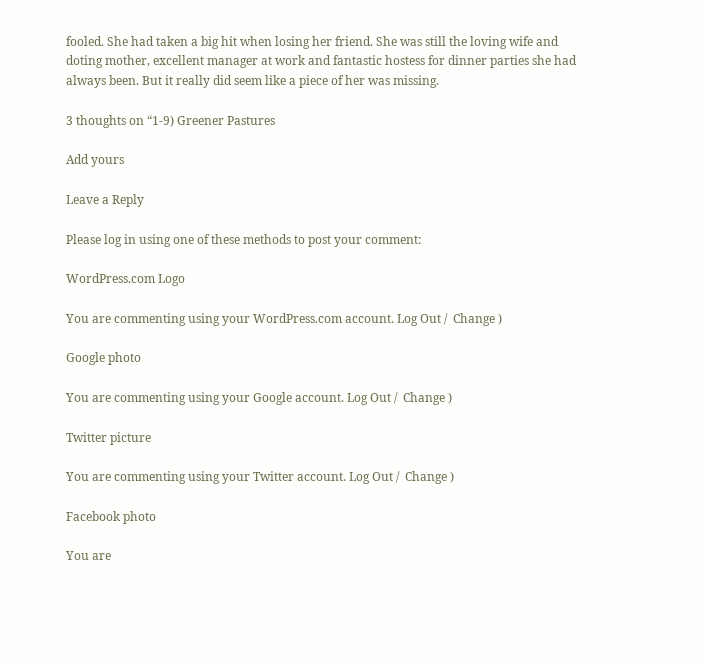fooled. She had taken a big hit when losing her friend. She was still the loving wife and doting mother, excellent manager at work and fantastic hostess for dinner parties she had always been. But it really did seem like a piece of her was missing.

3 thoughts on “1-9) Greener Pastures

Add yours

Leave a Reply

Please log in using one of these methods to post your comment:

WordPress.com Logo

You are commenting using your WordPress.com account. Log Out /  Change )

Google photo

You are commenting using your Google account. Log Out /  Change )

Twitter picture

You are commenting using your Twitter account. Log Out /  Change )

Facebook photo

You are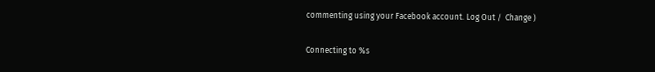commenting using your Facebook account. Log Out /  Change )

Connecting to %s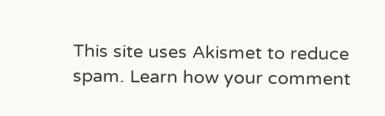This site uses Akismet to reduce spam. Learn how your comment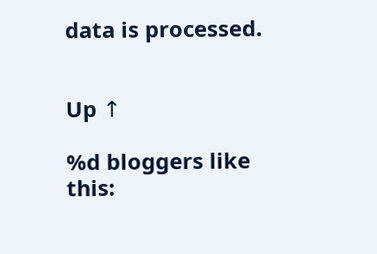data is processed.


Up ↑

%d bloggers like this: